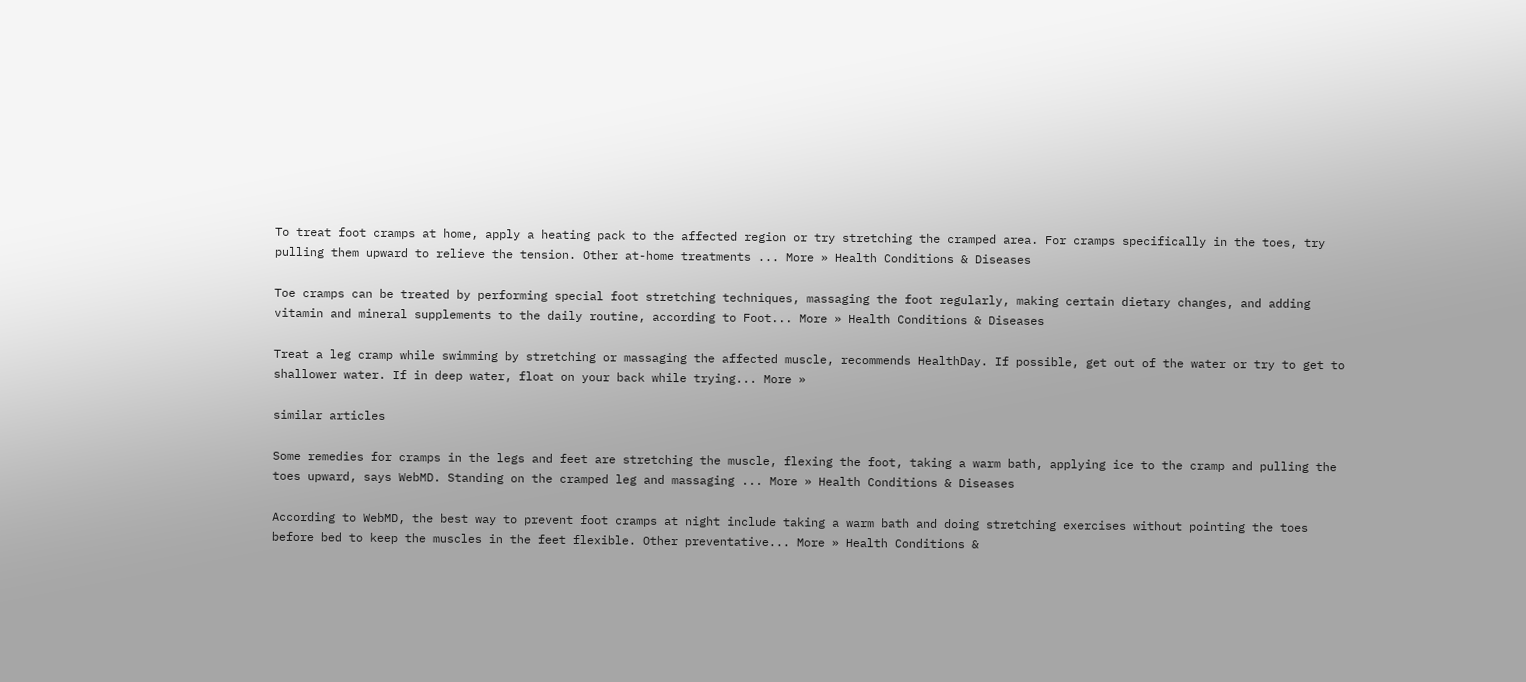To treat foot cramps at home, apply a heating pack to the affected region or try stretching the cramped area. For cramps specifically in the toes, try pulling them upward to relieve the tension. Other at-home treatments ... More » Health Conditions & Diseases

Toe cramps can be treated by performing special foot stretching techniques, massaging the foot regularly, making certain dietary changes, and adding vitamin and mineral supplements to the daily routine, according to Foot... More » Health Conditions & Diseases

Treat a leg cramp while swimming by stretching or massaging the affected muscle, recommends HealthDay. If possible, get out of the water or try to get to shallower water. If in deep water, float on your back while trying... More »

similar articles

Some remedies for cramps in the legs and feet are stretching the muscle, flexing the foot, taking a warm bath, applying ice to the cramp and pulling the toes upward, says WebMD. Standing on the cramped leg and massaging ... More » Health Conditions & Diseases

According to WebMD, the best way to prevent foot cramps at night include taking a warm bath and doing stretching exercises without pointing the toes before bed to keep the muscles in the feet flexible. Other preventative... More » Health Conditions &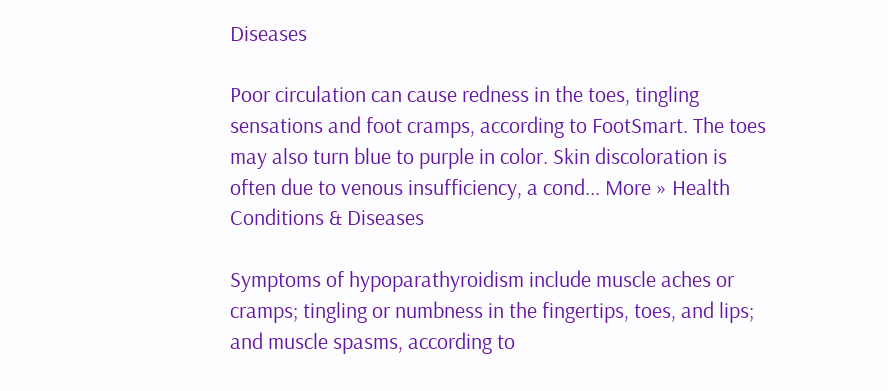Diseases

Poor circulation can cause redness in the toes, tingling sensations and foot cramps, according to FootSmart. The toes may also turn blue to purple in color. Skin discoloration is often due to venous insufficiency, a cond... More » Health Conditions & Diseases

Symptoms of hypoparathyroidism include muscle aches or cramps; tingling or numbness in the fingertips, toes, and lips; and muscle spasms, according to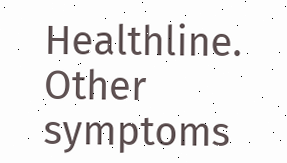Healthline. Other symptoms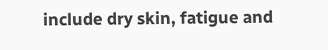include dry skin, fatigue and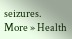seizures. More » Health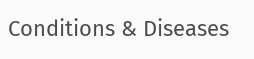Conditions & Diseases